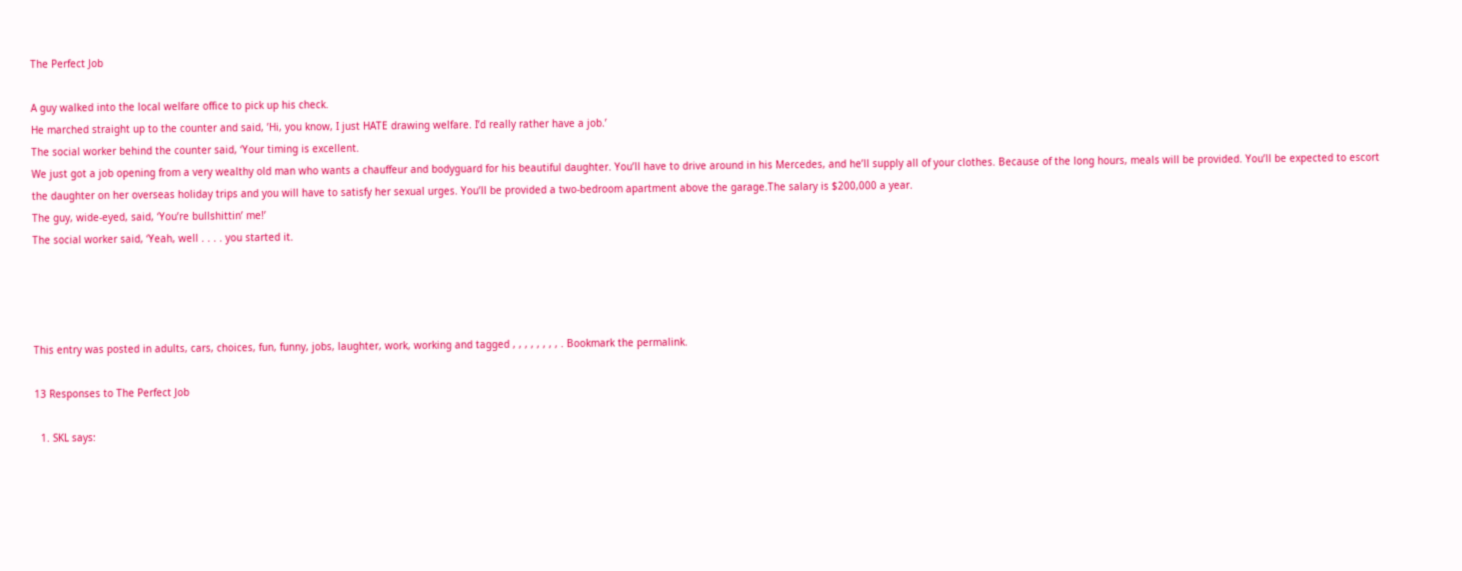The Perfect Job

A guy walked into the local welfare office to pick up his check.
He marched straight up to the counter and said, ’Hi, you know, I just HATE drawing welfare. I’d really rather have a job.’
The social worker behind the counter said, ‘Your timing is excellent.
We just got a job opening from a very wealthy old man who wants a chauffeur and bodyguard for his beautiful daughter. You’ll have to drive around in his Mercedes, and he’ll supply all of your clothes. Because of the long hours, meals will be provided. You’ll be expected to escort the daughter on her overseas holiday trips and you will have to satisfy her sexual urges. You’ll be provided a two-bedroom apartment above the garage.The salary is $200,000 a year.
The guy, wide-eyed, said, ‘You’re bullshittin’ me!’
The social worker said, ‘Yeah, well . . . . you started it.




This entry was posted in adults, cars, choices, fun, funny, jobs, laughter, work, working and tagged , , , , , , , , . Bookmark the permalink.

13 Responses to The Perfect Job

  1. SKL says: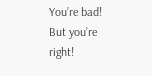You’re bad! But you’re right!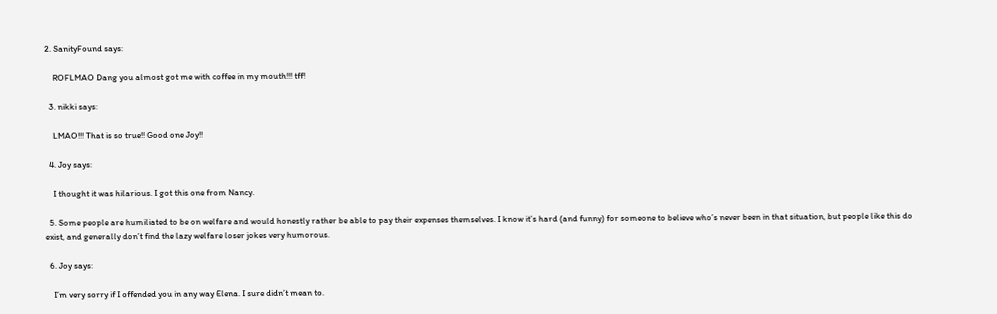2. SanityFound says:

    ROFLMAO Dang you almost got me with coffee in my mouth!!! tff!

  3. nikki says:

    LMAO!!! That is so true!! Good one Joy!!

  4. Joy says:

    I thought it was hilarious. I got this one from Nancy.

  5. Some people are humiliated to be on welfare and would honestly rather be able to pay their expenses themselves. I know it’s hard (and funny) for someone to believe who’s never been in that situation, but people like this do exist, and generally don’t find the lazy welfare loser jokes very humorous.

  6. Joy says:

    I’m very sorry if I offended you in any way Elena. I sure didn’t mean to.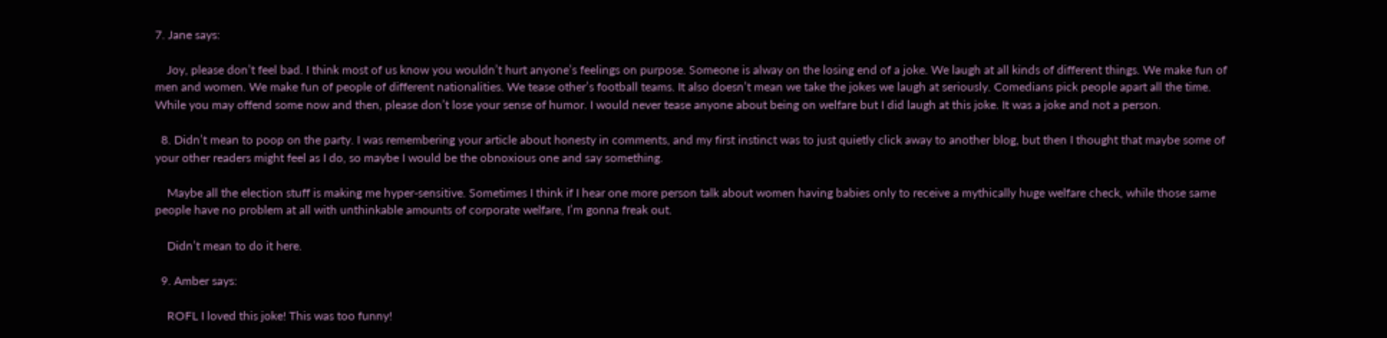7. Jane says:

    Joy, please don’t feel bad. I think most of us know you wouldn’t hurt anyone’s feelings on purpose. Someone is alway on the losing end of a joke. We laugh at all kinds of different things. We make fun of men and women. We make fun of people of different nationalities. We tease other’s football teams. It also doesn’t mean we take the jokes we laugh at seriously. Comedians pick people apart all the time. While you may offend some now and then, please don’t lose your sense of humor. I would never tease anyone about being on welfare but I did laugh at this joke. It was a joke and not a person.

  8. Didn’t mean to poop on the party. I was remembering your article about honesty in comments, and my first instinct was to just quietly click away to another blog, but then I thought that maybe some of your other readers might feel as I do, so maybe I would be the obnoxious one and say something.

    Maybe all the election stuff is making me hyper-sensitive. Sometimes I think if I hear one more person talk about women having babies only to receive a mythically huge welfare check, while those same people have no problem at all with unthinkable amounts of corporate welfare, I’m gonna freak out.

    Didn’t mean to do it here.

  9. Amber says:

    ROFL I loved this joke! This was too funny!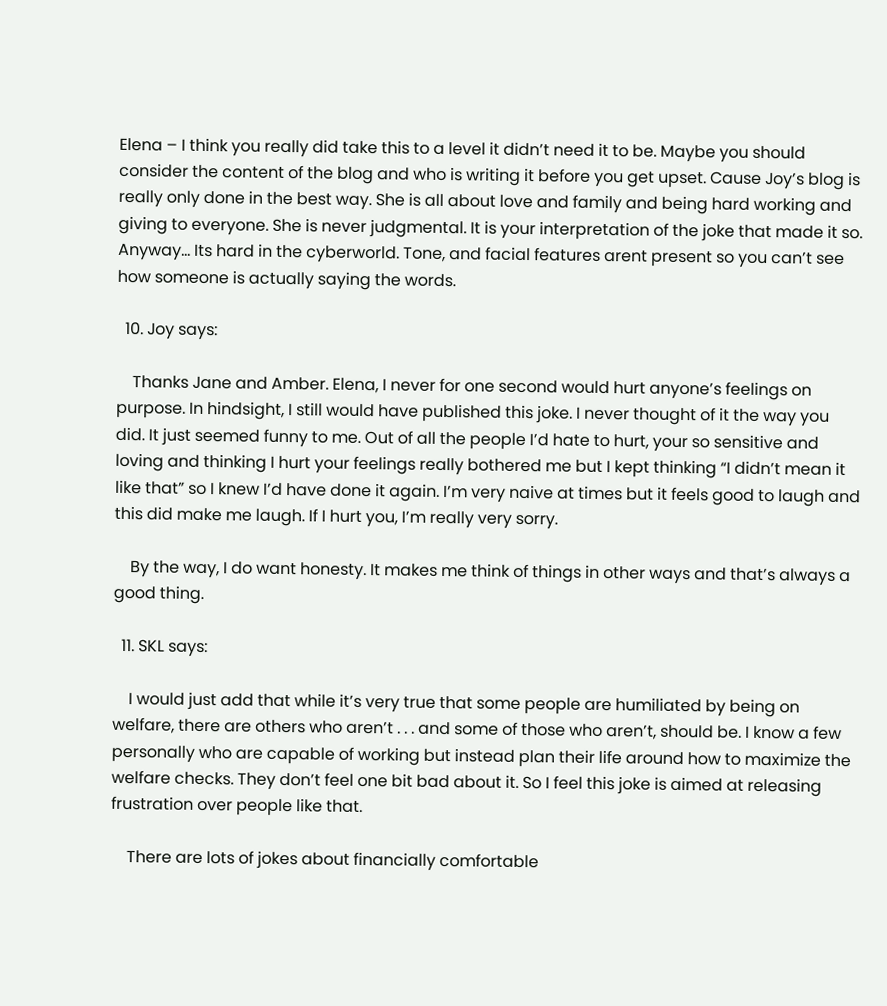Elena – I think you really did take this to a level it didn’t need it to be. Maybe you should consider the content of the blog and who is writing it before you get upset. Cause Joy’s blog is really only done in the best way. She is all about love and family and being hard working and giving to everyone. She is never judgmental. It is your interpretation of the joke that made it so. Anyway… Its hard in the cyberworld. Tone, and facial features arent present so you can’t see how someone is actually saying the words.

  10. Joy says:

    Thanks Jane and Amber. Elena, I never for one second would hurt anyone’s feelings on purpose. In hindsight, I still would have published this joke. I never thought of it the way you did. It just seemed funny to me. Out of all the people I’d hate to hurt, your so sensitive and loving and thinking I hurt your feelings really bothered me but I kept thinking “I didn’t mean it like that” so I knew I’d have done it again. I’m very naive at times but it feels good to laugh and this did make me laugh. If I hurt you, I’m really very sorry.

    By the way, I do want honesty. It makes me think of things in other ways and that’s always a good thing.

  11. SKL says:

    I would just add that while it’s very true that some people are humiliated by being on welfare, there are others who aren’t . . . and some of those who aren’t, should be. I know a few personally who are capable of working but instead plan their life around how to maximize the welfare checks. They don’t feel one bit bad about it. So I feel this joke is aimed at releasing frustration over people like that.

    There are lots of jokes about financially comfortable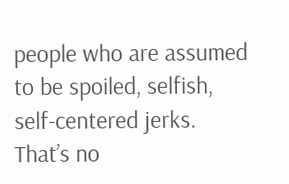people who are assumed to be spoiled, selfish, self-centered jerks. That’s no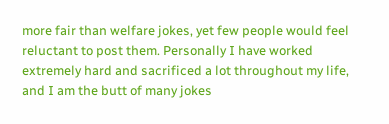more fair than welfare jokes, yet few people would feel reluctant to post them. Personally I have worked extremely hard and sacrificed a lot throughout my life, and I am the butt of many jokes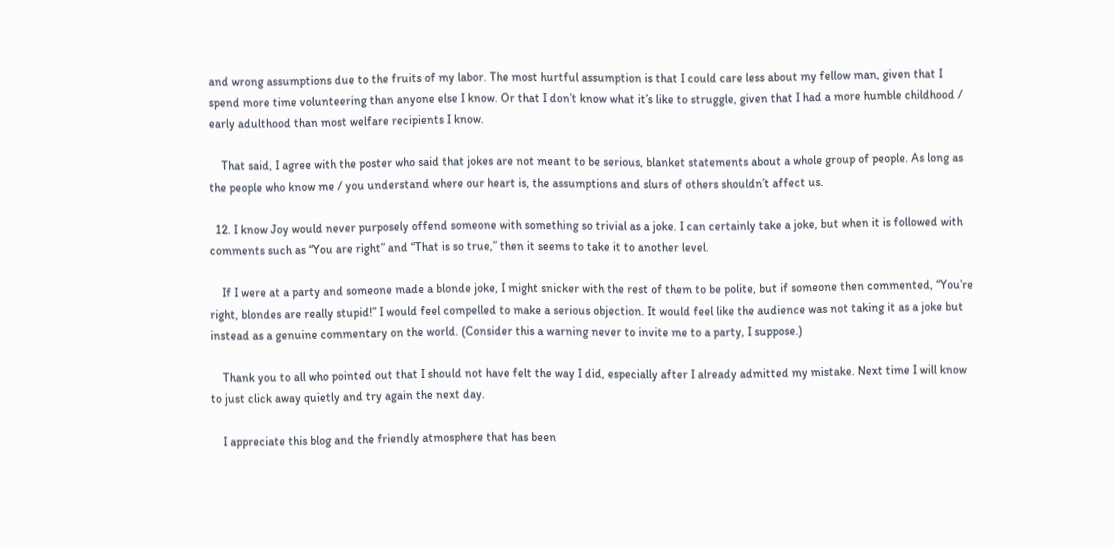and wrong assumptions due to the fruits of my labor. The most hurtful assumption is that I could care less about my fellow man, given that I spend more time volunteering than anyone else I know. Or that I don’t know what it’s like to struggle, given that I had a more humble childhood / early adulthood than most welfare recipients I know.

    That said, I agree with the poster who said that jokes are not meant to be serious, blanket statements about a whole group of people. As long as the people who know me / you understand where our heart is, the assumptions and slurs of others shouldn’t affect us.

  12. I know Joy would never purposely offend someone with something so trivial as a joke. I can certainly take a joke, but when it is followed with comments such as “You are right” and “That is so true,” then it seems to take it to another level.

    If I were at a party and someone made a blonde joke, I might snicker with the rest of them to be polite, but if someone then commented, “You’re right, blondes are really stupid!” I would feel compelled to make a serious objection. It would feel like the audience was not taking it as a joke but instead as a genuine commentary on the world. (Consider this a warning never to invite me to a party, I suppose.)

    Thank you to all who pointed out that I should not have felt the way I did, especially after I already admitted my mistake. Next time I will know to just click away quietly and try again the next day.

    I appreciate this blog and the friendly atmosphere that has been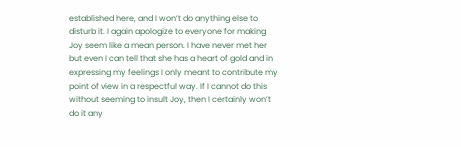established here, and I won’t do anything else to disturb it. I again apologize to everyone for making Joy seem like a mean person. I have never met her but even I can tell that she has a heart of gold and in expressing my feelings I only meant to contribute my point of view in a respectful way. If I cannot do this without seeming to insult Joy, then I certainly won’t do it any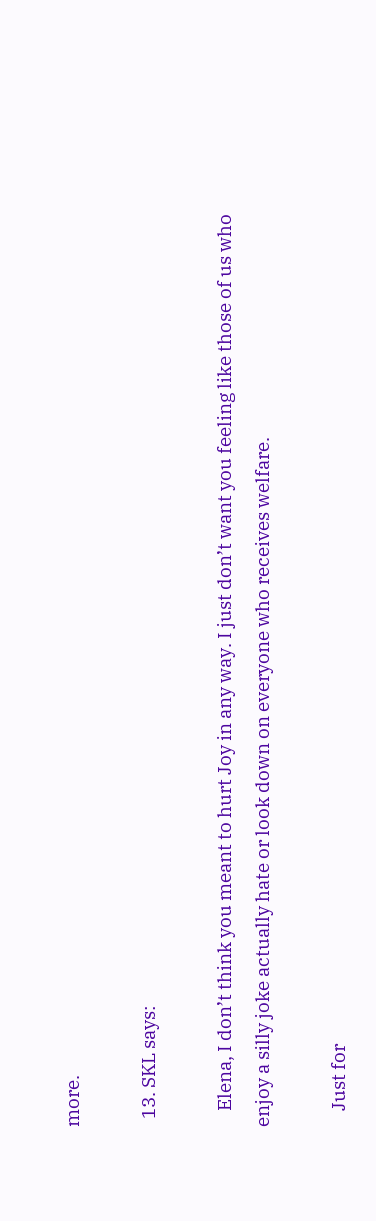more.

  13. SKL says:

    Elena, I don’t think you meant to hurt Joy in any way. I just don’t want you feeling like those of us who enjoy a silly joke actually hate or look down on everyone who receives welfare.

    Just for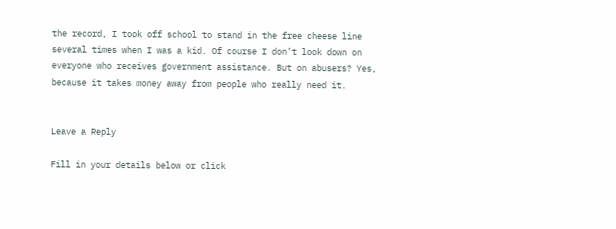the record, I took off school to stand in the free cheese line several times when I was a kid. Of course I don’t look down on everyone who receives government assistance. But on abusers? Yes, because it takes money away from people who really need it.


Leave a Reply

Fill in your details below or click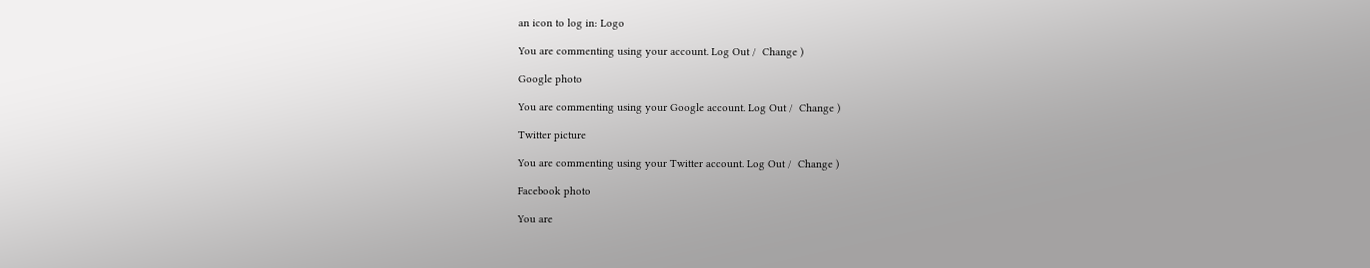an icon to log in: Logo

You are commenting using your account. Log Out /  Change )

Google photo

You are commenting using your Google account. Log Out /  Change )

Twitter picture

You are commenting using your Twitter account. Log Out /  Change )

Facebook photo

You are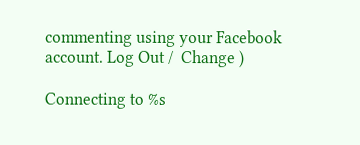commenting using your Facebook account. Log Out /  Change )

Connecting to %s